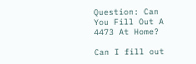Question: Can You Fill Out A 4473 At Home?

Can I fill out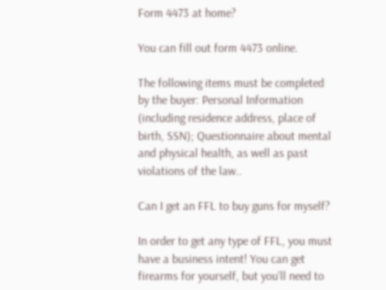Form 4473 at home?

You can fill out form 4473 online.

The following items must be completed by the buyer: Personal Information (including residence address, place of birth, SSN); Questionnaire about mental and physical health, as well as past violations of the law..

Can I get an FFL to buy guns for myself?

In order to get any type of FFL, you must have a business intent! You can get firearms for yourself, but you’ll need to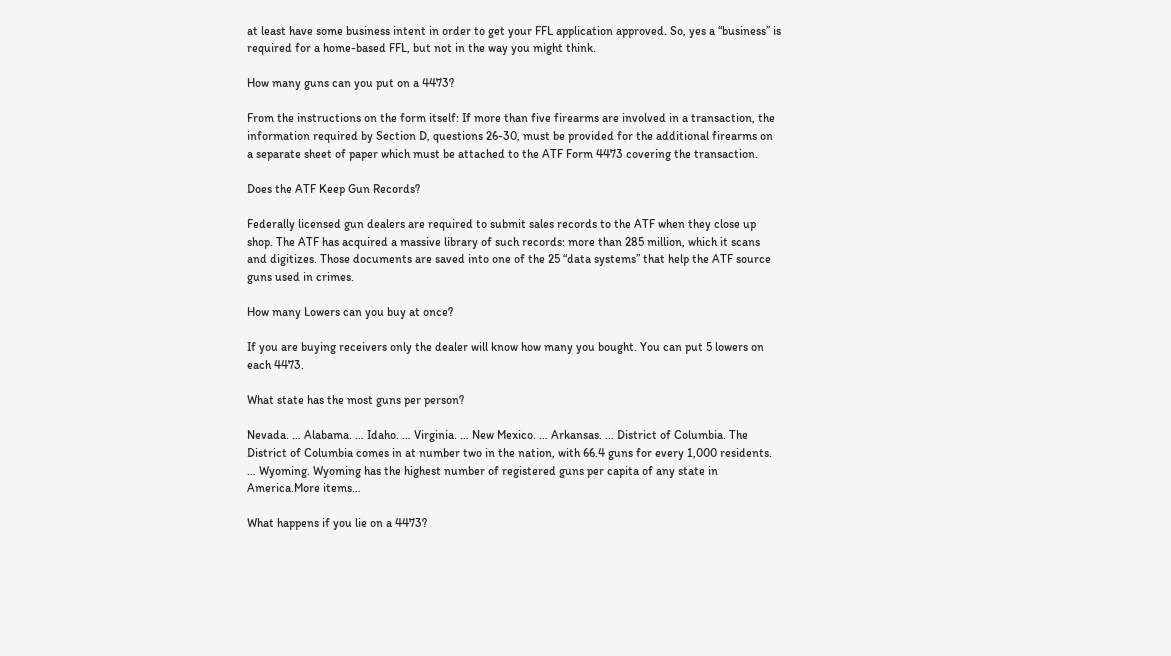at least have some business intent in order to get your FFL application approved. So, yes a “business” is required for a home-based FFL, but not in the way you might think.

How many guns can you put on a 4473?

From the instructions on the form itself: If more than five firearms are involved in a transaction, the information required by Section D, questions 26-30, must be provided for the additional firearms on a separate sheet of paper which must be attached to the ATF Form 4473 covering the transaction.

Does the ATF Keep Gun Records?

Federally licensed gun dealers are required to submit sales records to the ATF when they close up shop. The ATF has acquired a massive library of such records: more than 285 million, which it scans and digitizes. Those documents are saved into one of the 25 “data systems” that help the ATF source guns used in crimes.

How many Lowers can you buy at once?

If you are buying receivers only the dealer will know how many you bought. You can put 5 lowers on each 4473.

What state has the most guns per person?

Nevada. … Alabama. … Idaho. … Virginia. … New Mexico. … Arkansas. … District of Columbia. The District of Columbia comes in at number two in the nation, with 66.4 guns for every 1,000 residents. … Wyoming. Wyoming has the highest number of registered guns per capita of any state in America.More items…

What happens if you lie on a 4473?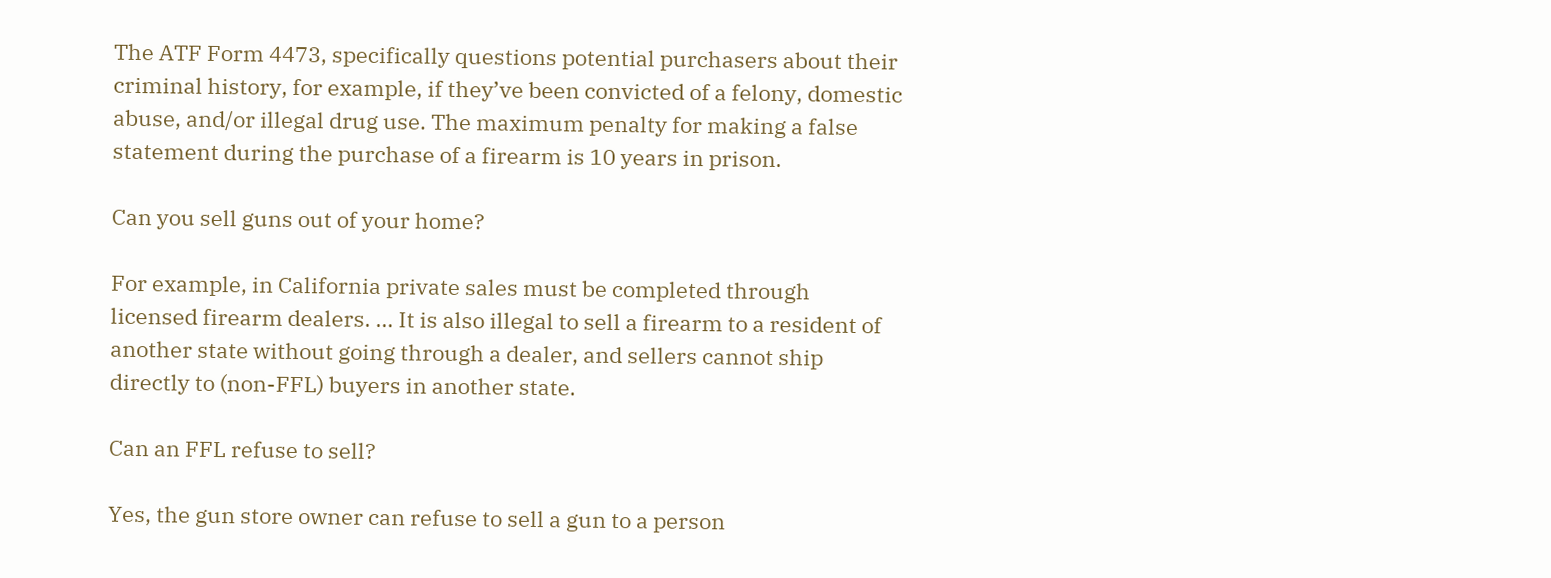The ATF Form 4473, specifically questions potential purchasers about their criminal history, for example, if they’ve been convicted of a felony, domestic abuse, and/or illegal drug use. The maximum penalty for making a false statement during the purchase of a firearm is 10 years in prison.

Can you sell guns out of your home?

For example, in California private sales must be completed through licensed firearm dealers. … It is also illegal to sell a firearm to a resident of another state without going through a dealer, and sellers cannot ship directly to (non-FFL) buyers in another state.

Can an FFL refuse to sell?

Yes, the gun store owner can refuse to sell a gun to a person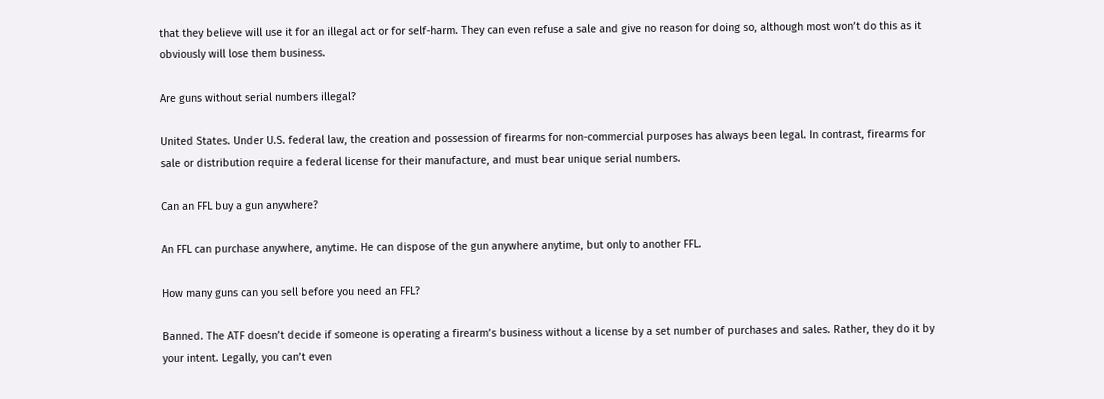that they believe will use it for an illegal act or for self-harm. They can even refuse a sale and give no reason for doing so, although most won’t do this as it obviously will lose them business.

Are guns without serial numbers illegal?

United States. Under U.S. federal law, the creation and possession of firearms for non-commercial purposes has always been legal. In contrast, firearms for sale or distribution require a federal license for their manufacture, and must bear unique serial numbers.

Can an FFL buy a gun anywhere?

An FFL can purchase anywhere, anytime. He can dispose of the gun anywhere anytime, but only to another FFL.

How many guns can you sell before you need an FFL?

Banned. The ATF doesn’t decide if someone is operating a firearm’s business without a license by a set number of purchases and sales. Rather, they do it by your intent. Legally, you can’t even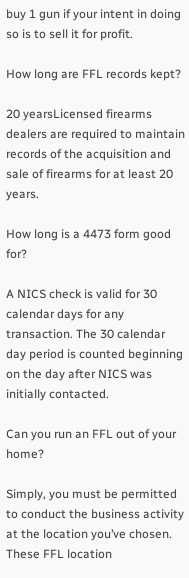buy 1 gun if your intent in doing so is to sell it for profit.

How long are FFL records kept?

20 yearsLicensed firearms dealers are required to maintain records of the acquisition and sale of firearms for at least 20 years.

How long is a 4473 form good for?

A NICS check is valid for 30 calendar days for any transaction. The 30 calendar day period is counted beginning on the day after NICS was initially contacted.

Can you run an FFL out of your home?

Simply, you must be permitted to conduct the business activity at the location you’ve chosen. These FFL location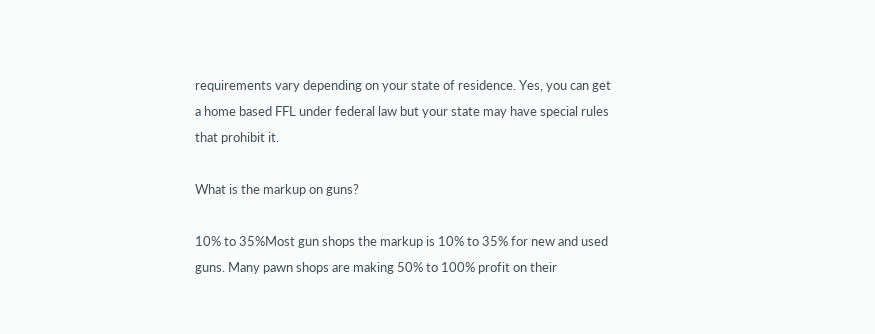requirements vary depending on your state of residence. Yes, you can get a home based FFL under federal law but your state may have special rules that prohibit it.

What is the markup on guns?

10% to 35%Most gun shops the markup is 10% to 35% for new and used guns. Many pawn shops are making 50% to 100% profit on their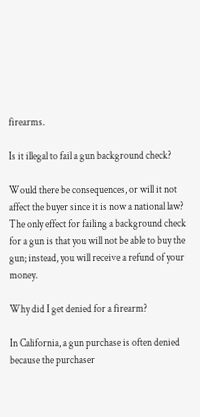firearms.

Is it illegal to fail a gun background check?

Would there be consequences, or will it not affect the buyer since it is now a national law? The only effect for failing a background check for a gun is that you will not be able to buy the gun; instead, you will receive a refund of your money.

Why did I get denied for a firearm?

In California, a gun purchase is often denied because the purchaser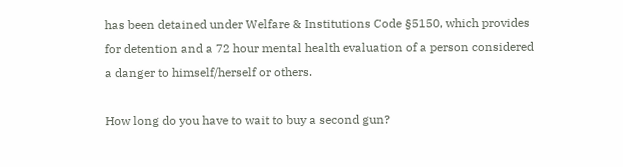has been detained under Welfare & Institutions Code §5150, which provides for detention and a 72 hour mental health evaluation of a person considered a danger to himself/herself or others.

How long do you have to wait to buy a second gun?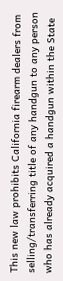This new law prohibits California firearm dealers from selling/transferring title of any handgun to any person who has already acquired a handgun within the State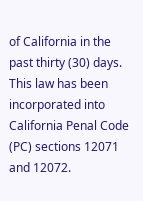of California in the past thirty (30) days. This law has been incorporated into California Penal Code (PC) sections 12071 and 12072.